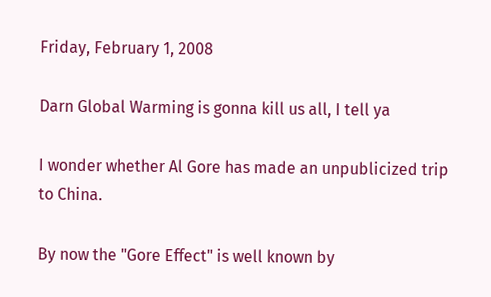Friday, February 1, 2008

Darn Global Warming is gonna kill us all, I tell ya

I wonder whether Al Gore has made an unpublicized trip to China.

By now the "Gore Effect" is well known by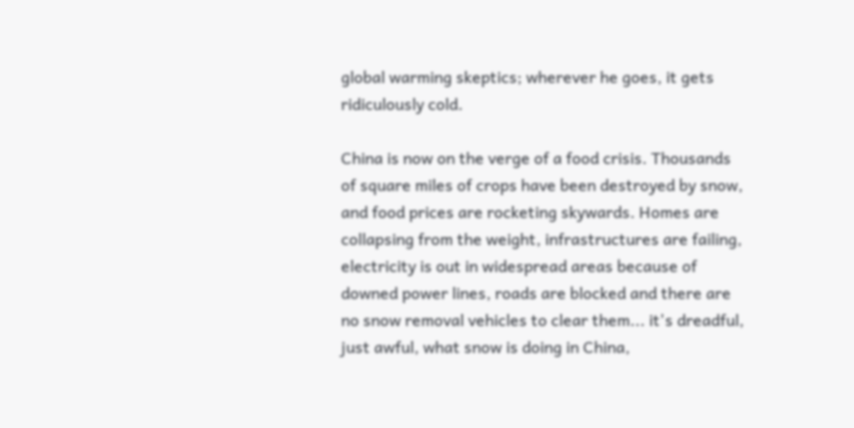global warming skeptics; wherever he goes, it gets ridiculously cold.

China is now on the verge of a food crisis. Thousands of square miles of crops have been destroyed by snow, and food prices are rocketing skywards. Homes are collapsing from the weight, infrastructures are failing, electricity is out in widespread areas because of downed power lines, roads are blocked and there are no snow removal vehicles to clear them... it's dreadful, just awful, what snow is doing in China,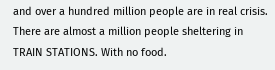and over a hundred million people are in real crisis. There are almost a million people sheltering in TRAIN STATIONS. With no food.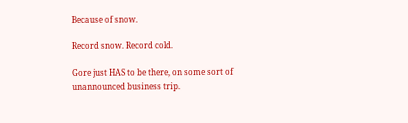Because of snow.

Record snow. Record cold.

Gore just HAS to be there, on some sort of unannounced business trip.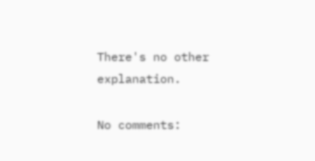There's no other explanation.

No comments: